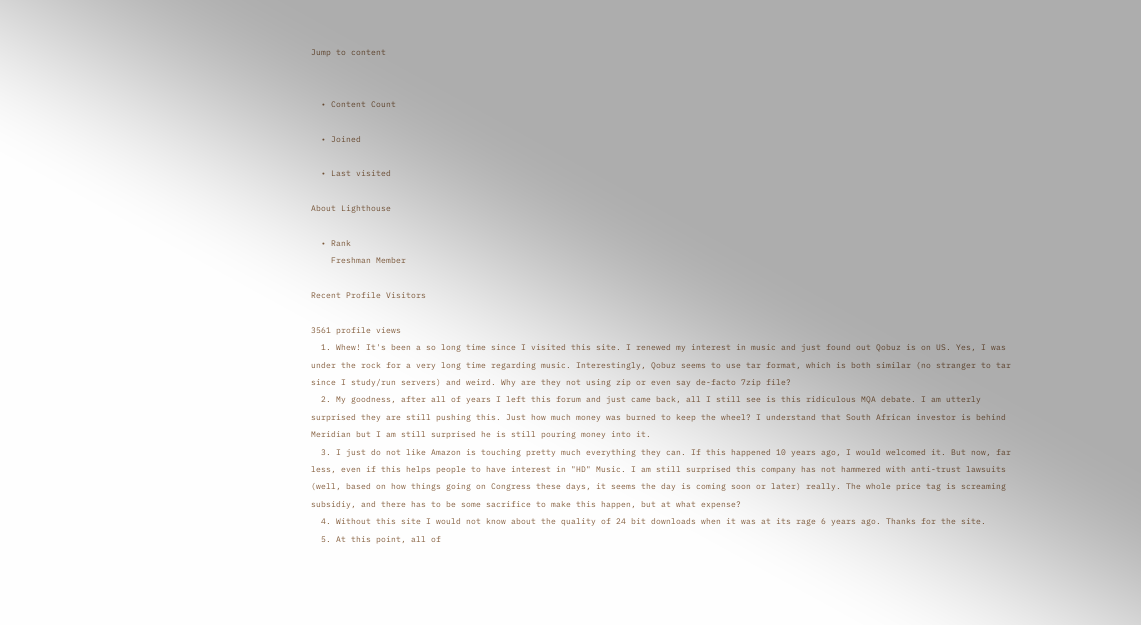Jump to content


  • Content Count

  • Joined

  • Last visited

About Lighthouse

  • Rank
    Freshman Member

Recent Profile Visitors

3561 profile views
  1. Whew! It's been a so long time since I visited this site. I renewed my interest in music and just found out Qobuz is on US. Yes, I was under the rock for a very long time regarding music. Interestingly, Qobuz seems to use tar format, which is both similar (no stranger to tar since I study/run servers) and weird. Why are they not using zip or even say de-facto 7zip file?
  2. My goodness, after all of years I left this forum and just came back, all I still see is this ridiculous MQA debate. I am utterly surprised they are still pushing this. Just how much money was burned to keep the wheel? I understand that South African investor is behind Meridian but I am still surprised he is still pouring money into it.
  3. I just do not like Amazon is touching pretty much everything they can. If this happened 10 years ago, I would welcomed it. But now, far less, even if this helps people to have interest in "HD" Music. I am still surprised this company has not hammered with anti-trust lawsuits (well, based on how things going on Congress these days, it seems the day is coming soon or later) really. The whole price tag is screaming subsidiy, and there has to be some sacrifice to make this happen, but at what expense?
  4. Without this site I would not know about the quality of 24 bit downloads when it was at its rage 6 years ago. Thanks for the site.
  5. At this point, all of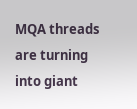MQA threads are turning into giant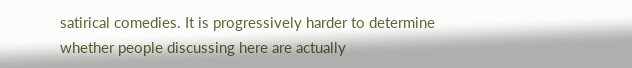satirical comedies. It is progressively harder to determine whether people discussing here are actually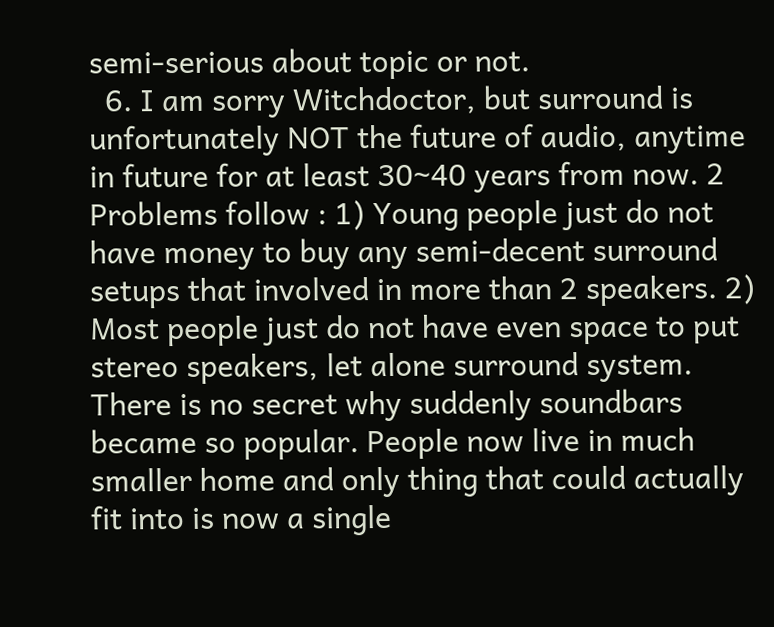semi-serious about topic or not.
  6. I am sorry Witchdoctor, but surround is unfortunately NOT the future of audio, anytime in future for at least 30~40 years from now. 2 Problems follow : 1) Young people just do not have money to buy any semi-decent surround setups that involved in more than 2 speakers. 2) Most people just do not have even space to put stereo speakers, let alone surround system. There is no secret why suddenly soundbars became so popular. People now live in much smaller home and only thing that could actually fit into is now a single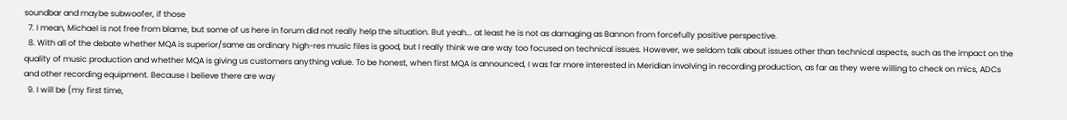soundbar and maybe subwoofer, if those
  7. I mean, Michael is not free from blame, but some of us here in forum did not really help the situation. But yeah... at least he is not as damaging as Bannon from forcefully positive perspective.
  8. With all of the debate whether MQA is superior/same as ordinary high-res music files is good, but I really think we are way too focused on technical issues. However, we seldom talk about issues other than technical aspects, such as the impact on the quality of music production and whether MQA is giving us customers anything value. To be honest, when first MQA is announced, I was far more interested in Meridian involving in recording production, as far as they were willing to check on mics, ADCs and other recording equipment. Because I believe there are way
  9. I will be (my first time,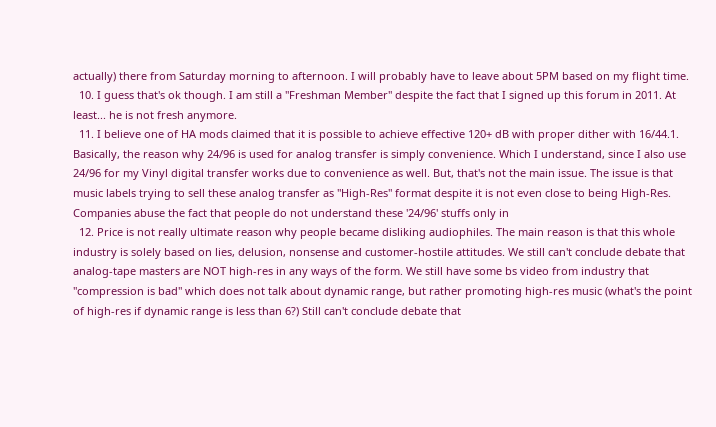actually) there from Saturday morning to afternoon. I will probably have to leave about 5PM based on my flight time.
  10. I guess that's ok though. I am still a "Freshman Member" despite the fact that I signed up this forum in 2011. At least... he is not fresh anymore.
  11. I believe one of HA mods claimed that it is possible to achieve effective 120+ dB with proper dither with 16/44.1. Basically, the reason why 24/96 is used for analog transfer is simply convenience. Which I understand, since I also use 24/96 for my Vinyl digital transfer works due to convenience as well. But, that's not the main issue. The issue is that music labels trying to sell these analog transfer as "High-Res" format despite it is not even close to being High-Res. Companies abuse the fact that people do not understand these '24/96' stuffs only in
  12. Price is not really ultimate reason why people became disliking audiophiles. The main reason is that this whole industry is solely based on lies, delusion, nonsense and customer-hostile attitudes. We still can't conclude debate that analog-tape masters are NOT high-res in any ways of the form. We still have some bs video from industry that "compression is bad" which does not talk about dynamic range, but rather promoting high-res music (what's the point of high-res if dynamic range is less than 6?) Still can't conclude debate that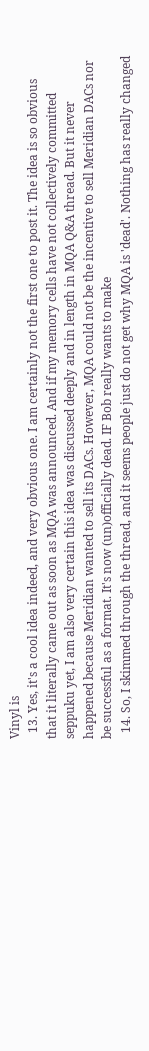Vinyl is
  13. Yes, it's a cool idea indeed, and very obvious one. I am certainly not the first one to post it. The idea is so obvious that it literally came out as soon as MQA was announced. And if my memory cells have not collectively committed seppuku yet, I am also very certain this idea was discussed deeply and in length in MQA Q&A thread. But it never happened because Meridian wanted to sell its DACs. However, MQA could not be the incentive to sell Meridian DACs nor be successful as a format. It's now (un)officially dead. IF Bob really wants to make
  14. So, I skimmed through the thread, and it seems people just do not get why MQA is 'dead'. Nothing has really changed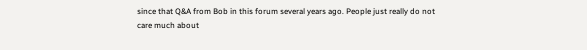since that Q&A from Bob in this forum several years ago. People just really do not care much about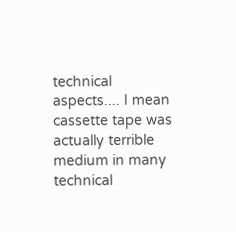technical aspects.... I mean cassette tape was actually terrible medium in many technical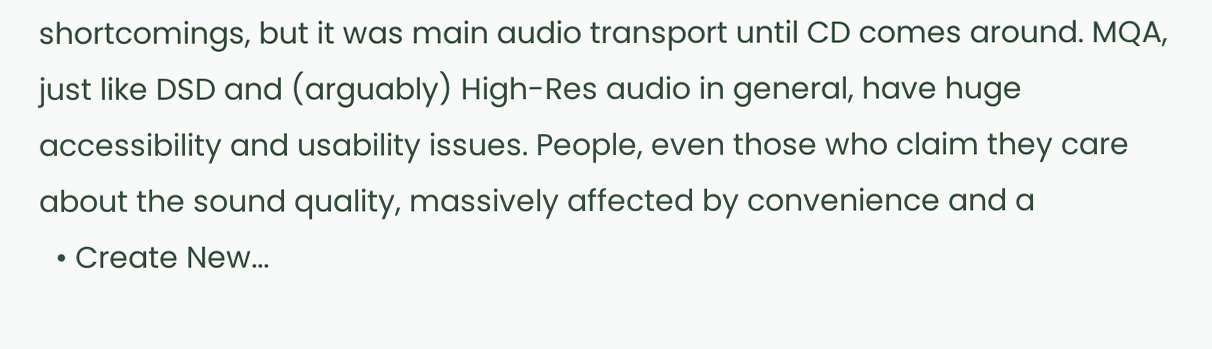shortcomings, but it was main audio transport until CD comes around. MQA, just like DSD and (arguably) High-Res audio in general, have huge accessibility and usability issues. People, even those who claim they care about the sound quality, massively affected by convenience and a
  • Create New...